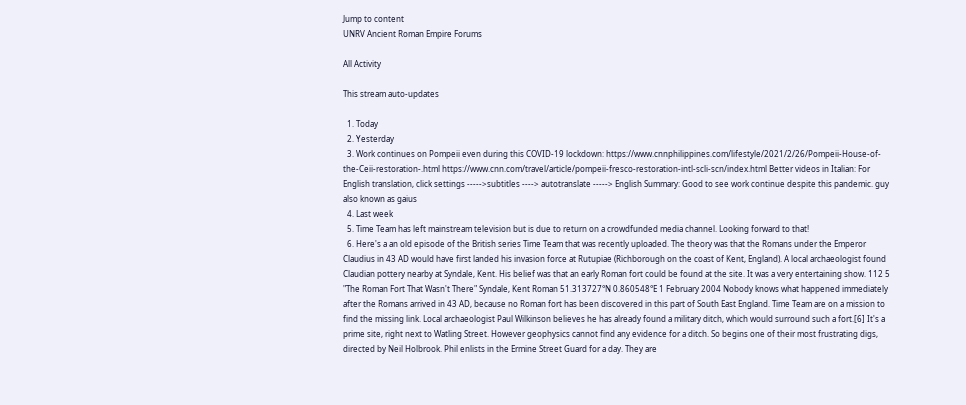Jump to content
UNRV Ancient Roman Empire Forums

All Activity

This stream auto-updates

  1. Today
  2. Yesterday
  3. Work continues on Pompeii even during this COVID-19 lockdown: https://www.cnnphilippines.com/lifestyle/2021/2/26/Pompeii-House-of-the-Ceii-restoration-.html https://www.cnn.com/travel/article/pompeii-fresco-restoration-intl-scli-scn/index.html Better videos in Italian: For English translation, click settings ----->subtitles ----> autotranslate -----> English Summary: Good to see work continue despite this pandemic. guy also known as gaius
  4. Last week
  5. Time Team has left mainstream television but is due to return on a crowdfunded media channel. Looking forward to that!
  6. Here's a an old episode of the British series Time Team that was recently uploaded. The theory was that the Romans under the Emperor Claudius in 43 AD would have first landed his invasion force at Rutupiae (Richborough on the coast of Kent, England). A local archaeologist found Claudian pottery nearby at Syndale, Kent. His belief was that an early Roman fort could be found at the site. It was a very entertaining show. 112 5 "The Roman Fort That Wasn't There" Syndale, Kent Roman 51.313727°N 0.860548°E 1 February 2004 Nobody knows what happened immediately after the Romans arrived in 43 AD, because no Roman fort has been discovered in this part of South East England. Time Team are on a mission to find the missing link. Local archaeologist Paul Wilkinson believes he has already found a military ditch, which would surround such a fort.[6] It's a prime site, right next to Watling Street. However geophysics cannot find any evidence for a ditch. So begins one of their most frustrating digs, directed by Neil Holbrook. Phil enlists in the Ermine Street Guard for a day. They are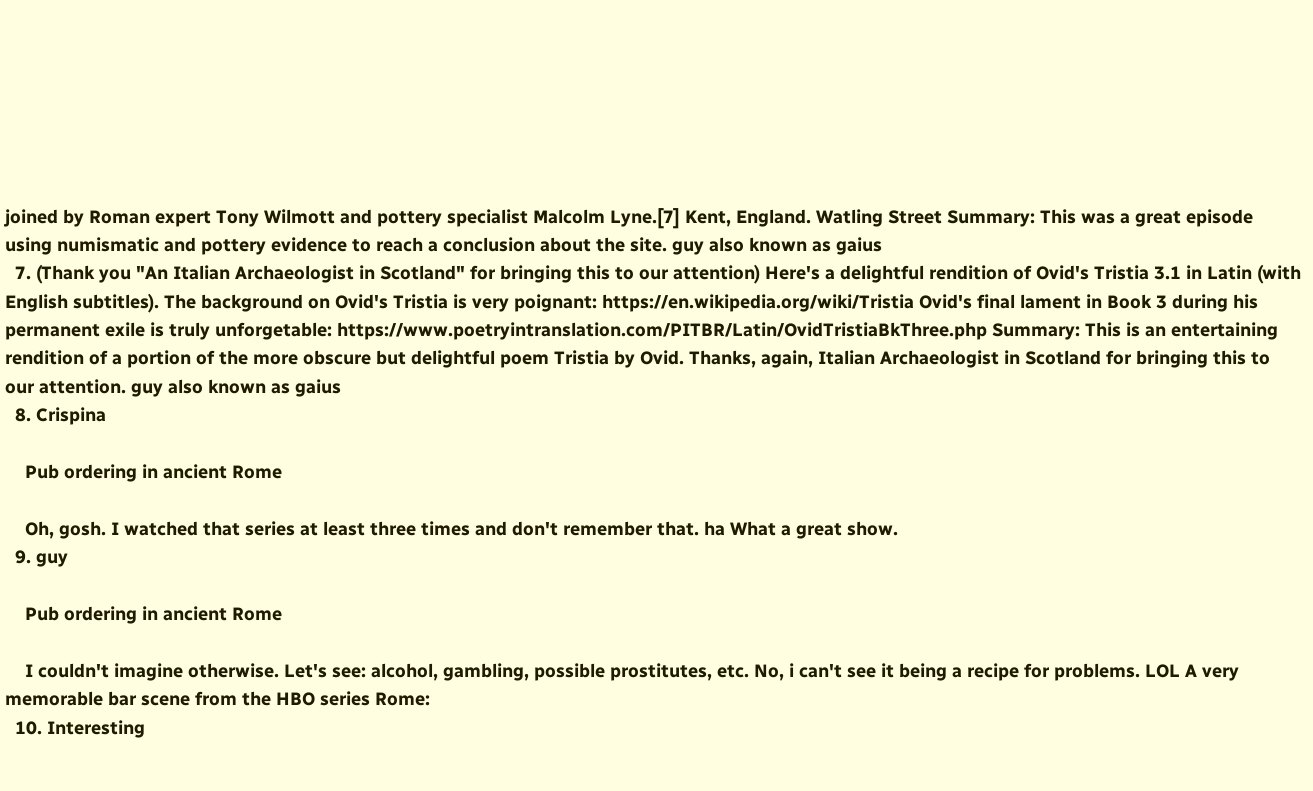joined by Roman expert Tony Wilmott and pottery specialist Malcolm Lyne.[7] Kent, England. Watling Street Summary: This was a great episode using numismatic and pottery evidence to reach a conclusion about the site. guy also known as gaius
  7. (Thank you "An Italian Archaeologist in Scotland" for bringing this to our attention) Here's a delightful rendition of Ovid's Tristia 3.1 in Latin (with English subtitles). The background on Ovid's Tristia is very poignant: https://en.wikipedia.org/wiki/Tristia Ovid's final lament in Book 3 during his permanent exile is truly unforgetable: https://www.poetryintranslation.com/PITBR/Latin/OvidTristiaBkThree.php Summary: This is an entertaining rendition of a portion of the more obscure but delightful poem Tristia by Ovid. Thanks, again, Italian Archaeologist in Scotland for bringing this to our attention. guy also known as gaius
  8. Crispina

    Pub ordering in ancient Rome

    Oh, gosh. I watched that series at least three times and don't remember that. ha What a great show.
  9. guy

    Pub ordering in ancient Rome

    I couldn't imagine otherwise. Let's see: alcohol, gambling, possible prostitutes, etc. No, i can't see it being a recipe for problems. LOL A very memorable bar scene from the HBO series Rome:
  10. Interesting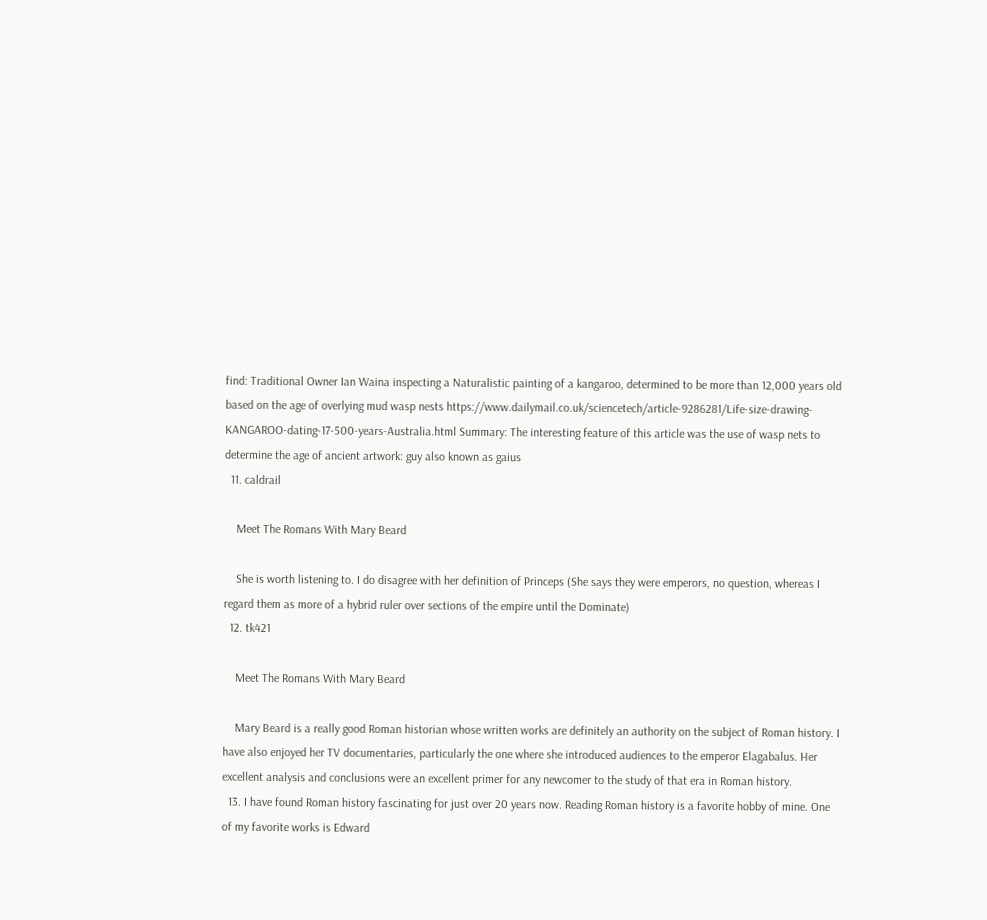find: Traditional Owner Ian Waina inspecting a Naturalistic painting of a kangaroo, determined to be more than 12,000 years old based on the age of overlying mud wasp nests https://www.dailymail.co.uk/sciencetech/article-9286281/Life-size-drawing-KANGAROO-dating-17-500-years-Australia.html Summary: The interesting feature of this article was the use of wasp nets to determine the age of ancient artwork: guy also known as gaius
  11. caldrail

    Meet The Romans With Mary Beard

    She is worth listening to. I do disagree with her definition of Princeps (She says they were emperors, no question, whereas I regard them as more of a hybrid ruler over sections of the empire until the Dominate)
  12. tk421

    Meet The Romans With Mary Beard

    Mary Beard is a really good Roman historian whose written works are definitely an authority on the subject of Roman history. I have also enjoyed her TV documentaries, particularly the one where she introduced audiences to the emperor Elagabalus. Her excellent analysis and conclusions were an excellent primer for any newcomer to the study of that era in Roman history.
  13. I have found Roman history fascinating for just over 20 years now. Reading Roman history is a favorite hobby of mine. One of my favorite works is Edward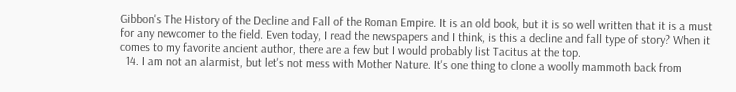Gibbon's The History of the Decline and Fall of the Roman Empire. It is an old book, but it is so well written that it is a must for any newcomer to the field. Even today, I read the newspapers and I think, is this a decline and fall type of story? When it comes to my favorite ancient author, there are a few but I would probably list Tacitus at the top.
  14. I am not an alarmist, but let's not mess with Mother Nature. It's one thing to clone a woolly mammoth back from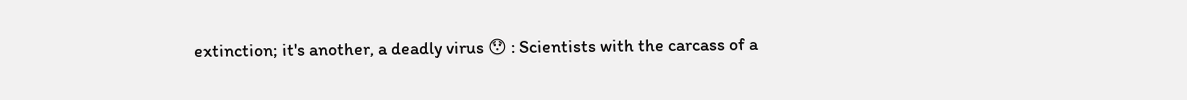extinction; it's another, a deadly virus 😯 : Scientists with the carcass of a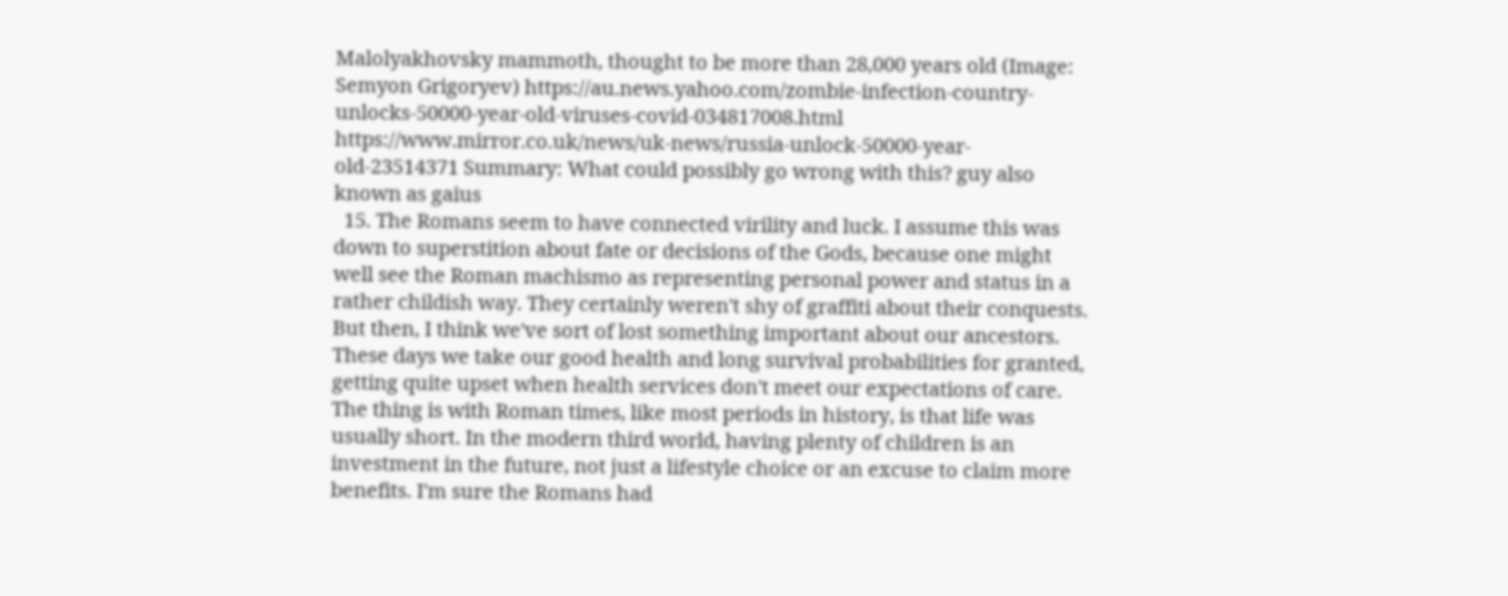Malolyakhovsky mammoth, thought to be more than 28,000 years old (Image: Semyon Grigoryev) https://au.news.yahoo.com/zombie-infection-country-unlocks-50000-year-old-viruses-covid-034817008.html https://www.mirror.co.uk/news/uk-news/russia-unlock-50000-year-old-23514371 Summary: What could possibly go wrong with this? guy also known as gaius
  15. The Romans seem to have connected virility and luck. I assume this was down to superstition about fate or decisions of the Gods, because one might well see the Roman machismo as representing personal power and status in a rather childish way. They certainly weren't shy of graffiti about their conquests. But then, I think we've sort of lost something important about our ancestors. These days we take our good health and long survival probabilities for granted, getting quite upset when health services don't meet our expectations of care. The thing is with Roman times, like most periods in history, is that life was usually short. In the modern third world, having plenty of children is an investment in the future, not just a lifestyle choice or an excuse to claim more benefits. I'm sure the Romans had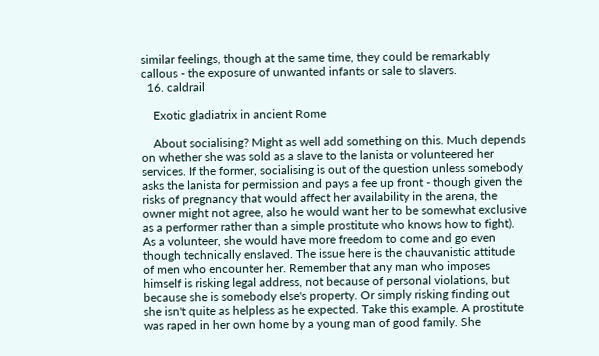similar feelings, though at the same time, they could be remarkably callous - the exposure of unwanted infants or sale to slavers.
  16. caldrail

    Exotic gladiatrix in ancient Rome

    About socialising? Might as well add something on this. Much depends on whether she was sold as a slave to the lanista or volunteered her services. If the former, socialising is out of the question unless somebody asks the lanista for permission and pays a fee up front - though given the risks of pregnancy that would affect her availability in the arena, the owner might not agree, also he would want her to be somewhat exclusive as a performer rather than a simple prostitute who knows how to fight). As a volunteer, she would have more freedom to come and go even though technically enslaved. The issue here is the chauvanistic attitude of men who encounter her. Remember that any man who imposes himself is risking legal address, not because of personal violations, but because she is somebody else's property. Or simply risking finding out she isn't quite as helpless as he expected. Take this example. A prostitute was raped in her own home by a young man of good family. She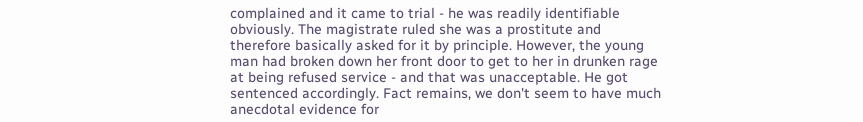complained and it came to trial - he was readily identifiable obviously. The magistrate ruled she was a prostitute and therefore basically asked for it by principle. However, the young man had broken down her front door to get to her in drunken rage at being refused service - and that was unacceptable. He got sentenced accordingly. Fact remains, we don't seem to have much anecdotal evidence for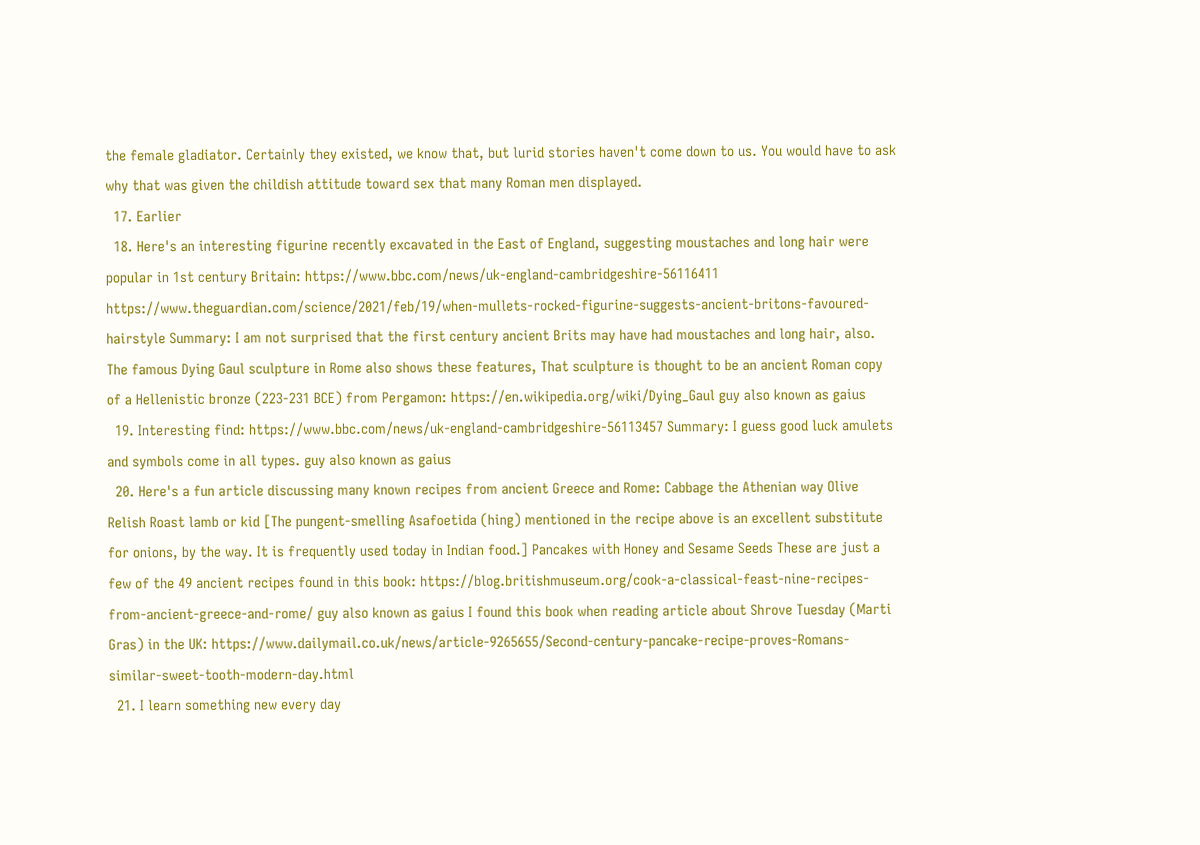the female gladiator. Certainly they existed, we know that, but lurid stories haven't come down to us. You would have to ask why that was given the childish attitude toward sex that many Roman men displayed.
  17. Earlier
  18. Here's an interesting figurine recently excavated in the East of England, suggesting moustaches and long hair were popular in 1st century Britain: https://www.bbc.com/news/uk-england-cambridgeshire-56116411 https://www.theguardian.com/science/2021/feb/19/when-mullets-rocked-figurine-suggests-ancient-britons-favoured-hairstyle Summary: I am not surprised that the first century ancient Brits may have had moustaches and long hair, also. The famous Dying Gaul sculpture in Rome also shows these features, That sculpture is thought to be an ancient Roman copy of a Hellenistic bronze (223-231 BCE) from Pergamon: https://en.wikipedia.org/wiki/Dying_Gaul guy also known as gaius
  19. Interesting find: https://www.bbc.com/news/uk-england-cambridgeshire-56113457 Summary: I guess good luck amulets and symbols come in all types. guy also known as gaius
  20. Here's a fun article discussing many known recipes from ancient Greece and Rome: Cabbage the Athenian way Olive Relish Roast lamb or kid [The pungent-smelling Asafoetida (hing) mentioned in the recipe above is an excellent substitute for onions, by the way. It is frequently used today in Indian food.] Pancakes with Honey and Sesame Seeds These are just a few of the 49 ancient recipes found in this book: https://blog.britishmuseum.org/cook-a-classical-feast-nine-recipes-from-ancient-greece-and-rome/ guy also known as gaius I found this book when reading article about Shrove Tuesday (Marti Gras) in the UK: https://www.dailymail.co.uk/news/article-9265655/Second-century-pancake-recipe-proves-Romans-similar-sweet-tooth-modern-day.html
  21. I learn something new every day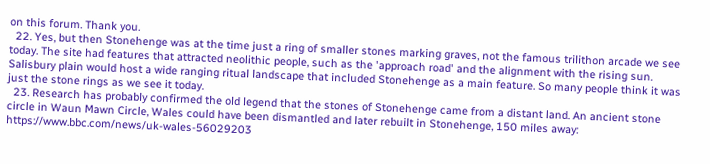on this forum. Thank you.
  22. Yes, but then Stonehenge was at the time just a ring of smaller stones marking graves, not the famous trilithon arcade we see today. The site had features that attracted neolithic people, such as the 'approach road' and the alignment with the rising sun. Salisbury plain would host a wide ranging ritual landscape that included Stonehenge as a main feature. So many people think it was just the stone rings as we see it today.
  23. Research has probably confirmed the old legend that the stones of Stonehenge came from a distant land. An ancient stone circle in Waun Mawn Circle, Wales could have been dismantled and later rebuilt in Stonehenge, 150 miles away: https://www.bbc.com/news/uk-wales-56029203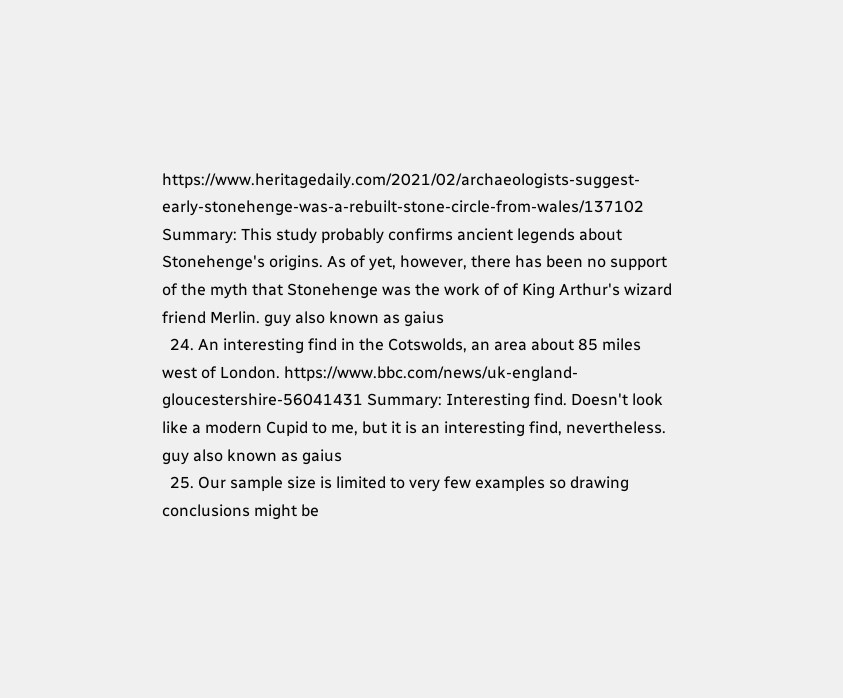https://www.heritagedaily.com/2021/02/archaeologists-suggest-early-stonehenge-was-a-rebuilt-stone-circle-from-wales/137102 Summary: This study probably confirms ancient legends about Stonehenge's origins. As of yet, however, there has been no support of the myth that Stonehenge was the work of of King Arthur's wizard friend Merlin. guy also known as gaius
  24. An interesting find in the Cotswolds, an area about 85 miles west of London. https://www.bbc.com/news/uk-england-gloucestershire-56041431 Summary: Interesting find. Doesn't look like a modern Cupid to me, but it is an interesting find, nevertheless. guy also known as gaius
  25. Our sample size is limited to very few examples so drawing conclusions might be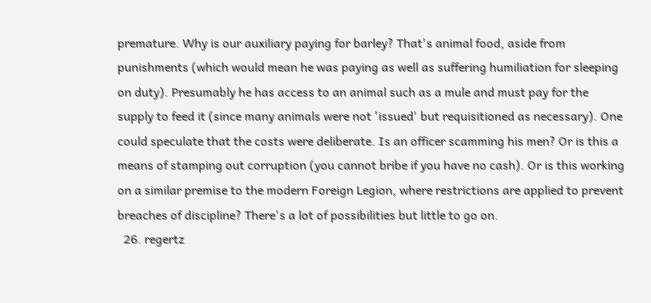premature. Why is our auxiliary paying for barley? That's animal food, aside from punishments (which would mean he was paying as well as suffering humiliation for sleeping on duty). Presumably he has access to an animal such as a mule and must pay for the supply to feed it (since many animals were not 'issued' but requisitioned as necessary). One could speculate that the costs were deliberate. Is an officer scamming his men? Or is this a means of stamping out corruption (you cannot bribe if you have no cash). Or is this working on a similar premise to the modern Foreign Legion, where restrictions are applied to prevent breaches of discipline? There's a lot of possibilities but little to go on.
  26. regertz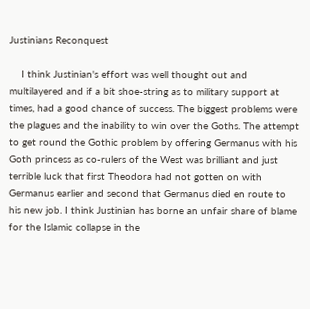Justinians Reconquest

    I think Justinian's effort was well thought out and multilayered and if a bit shoe-string as to military support at times, had a good chance of success. The biggest problems were the plagues and the inability to win over the Goths. The attempt to get round the Gothic problem by offering Germanus with his Goth princess as co-rulers of the West was brilliant and just terrible luck that first Theodora had not gotten on with Germanus earlier and second that Germanus died en route to his new job. I think Justinian has borne an unfair share of blame for the Islamic collapse in the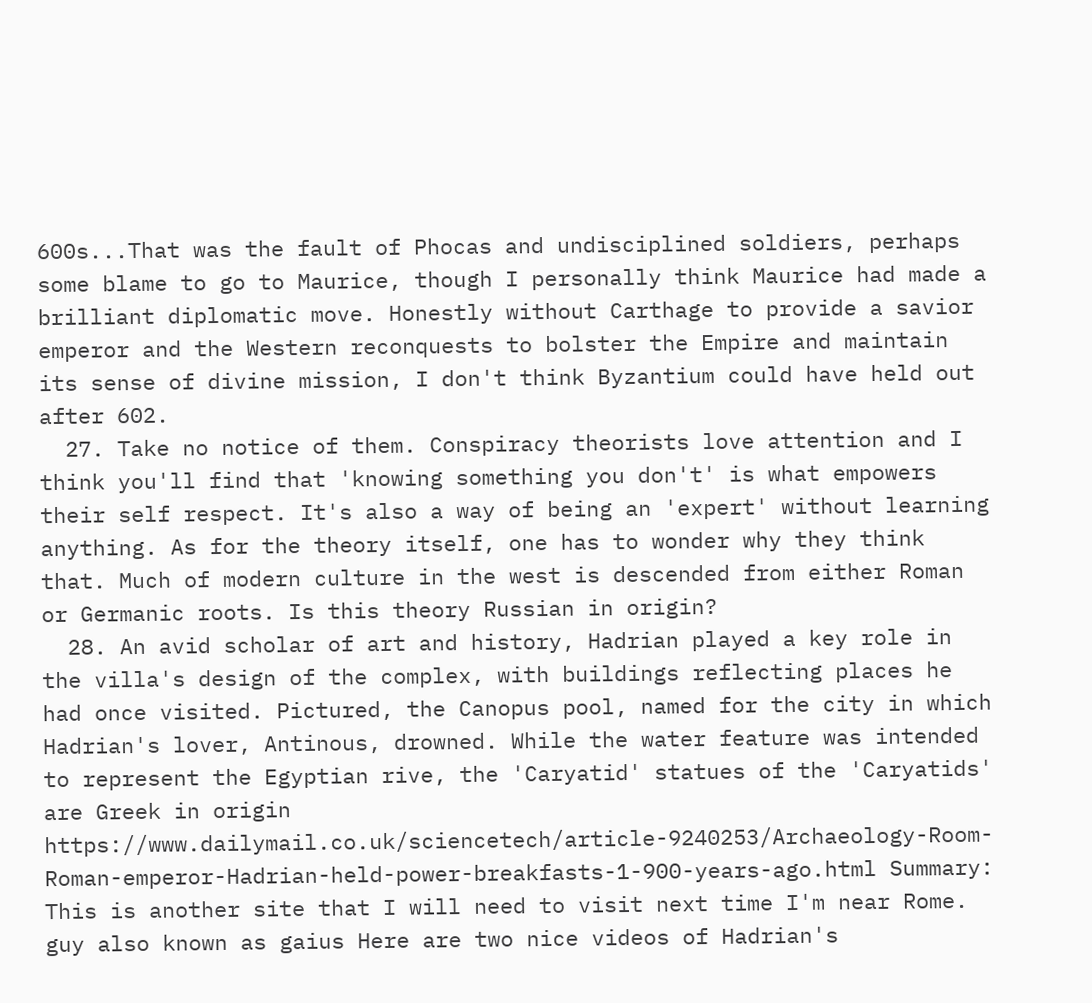600s...That was the fault of Phocas and undisciplined soldiers, perhaps some blame to go to Maurice, though I personally think Maurice had made a brilliant diplomatic move. Honestly without Carthage to provide a savior emperor and the Western reconquests to bolster the Empire and maintain its sense of divine mission, I don't think Byzantium could have held out after 602.
  27. Take no notice of them. Conspiracy theorists love attention and I think you'll find that 'knowing something you don't' is what empowers their self respect. It's also a way of being an 'expert' without learning anything. As for the theory itself, one has to wonder why they think that. Much of modern culture in the west is descended from either Roman or Germanic roots. Is this theory Russian in origin?
  28. An avid scholar of art and history, Hadrian played a key role in the villa's design of the complex, with buildings reflecting places he had once visited. Pictured, the Canopus pool, named for the city in which Hadrian's lover, Antinous, drowned. While the water feature was intended to represent the Egyptian rive, the 'Caryatid' statues of the 'Caryatids' are Greek in origin https://www.dailymail.co.uk/sciencetech/article-9240253/Archaeology-Room-Roman-emperor-Hadrian-held-power-breakfasts-1-900-years-ago.html Summary: This is another site that I will need to visit next time I'm near Rome. guy also known as gaius Here are two nice videos of Hadrian's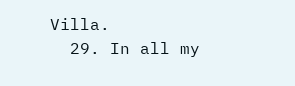Villa.
  29. In all my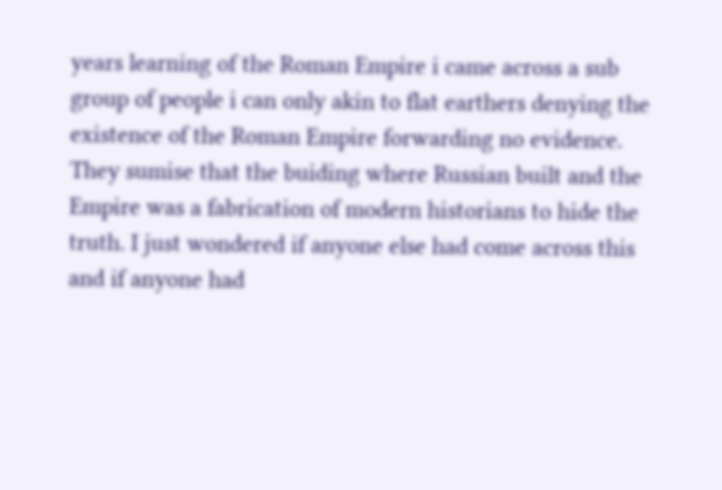years learning of the Roman Empire i came across a sub group of people i can only akin to flat earthers denying the existence of the Roman Empire forwarding no evidence. They sumise that the buiding where Russian built and the Empire was a fabrication of modern historians to hide the truth. I just wondered if anyone else had come across this and if anyone had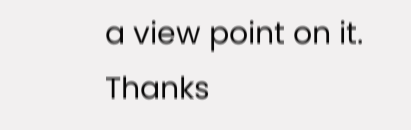a view point on it. Thanks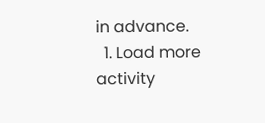in advance.
  1. Load more activity